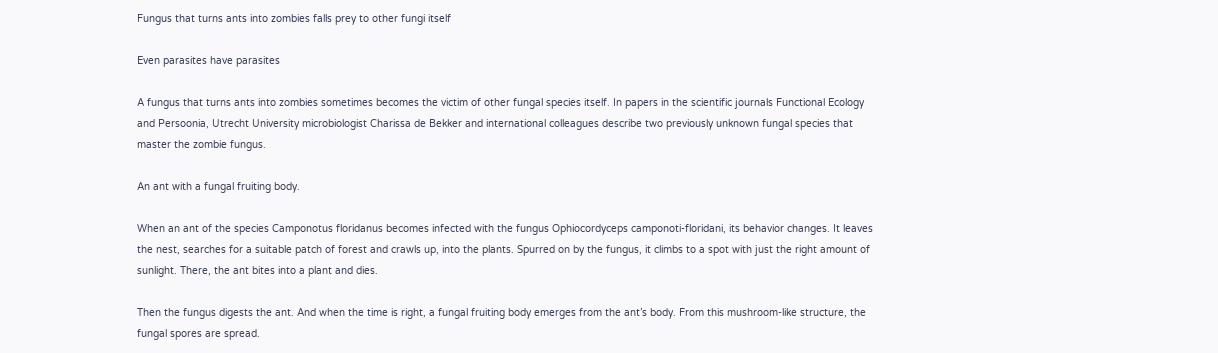Fungus that turns ants into zombies falls prey to other fungi itself

Even parasites have parasites

A fungus that turns ants into zombies sometimes becomes the victim of other fungal species itself. In papers in the scientific journals Functional Ecology and Persoonia, Utrecht University microbiologist Charissa de Bekker and international colleagues describe two previously unknown fungal species that master the zombie fungus.

An ant with a fungal fruiting body.

When an ant of the species Camponotus floridanus becomes infected with the fungus Ophiocordyceps camponoti-floridani, its behavior changes. It leaves the nest, searches for a suitable patch of forest and crawls up, into the plants. Spurred on by the fungus, it climbs to a spot with just the right amount of sunlight. There, the ant bites into a plant and dies.

Then the fungus digests the ant. And when the time is right, a fungal fruiting body emerges from the ant’s body. From this mushroom-like structure, the fungal spores are spread.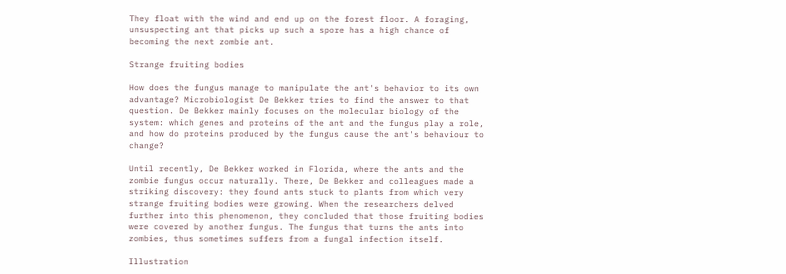They float with the wind and end up on the forest floor. A foraging, unsuspecting ant that picks up such a spore has a high chance of becoming the next zombie ant.

Strange fruiting bodies

How does the fungus manage to manipulate the ant's behavior to its own advantage? Microbiologist De Bekker tries to find the answer to that question. De Bekker mainly focuses on the molecular biology of the system: which genes and proteins of the ant and the fungus play a role, and how do proteins produced by the fungus cause the ant's behaviour to change?

Until recently, De Bekker worked in Florida, where the ants and the zombie fungus occur naturally. There, De Bekker and colleagues made a striking discovery: they found ants stuck to plants from which very strange fruiting bodies were growing. When the researchers delved further into this phenomenon, they concluded that those fruiting bodies were covered by another fungus. The fungus that turns the ants into zombies, thus sometimes suffers from a fungal infection itself.

Illustration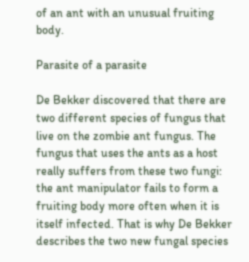of an ant with an unusual fruiting body.

Parasite of a parasite

De Bekker discovered that there are two different species of fungus that live on the zombie ant fungus. The fungus that uses the ants as a host really suffers from these two fungi: the ant manipulator fails to form a fruiting body more often when it is itself infected. That is why De Bekker describes the two new fungal species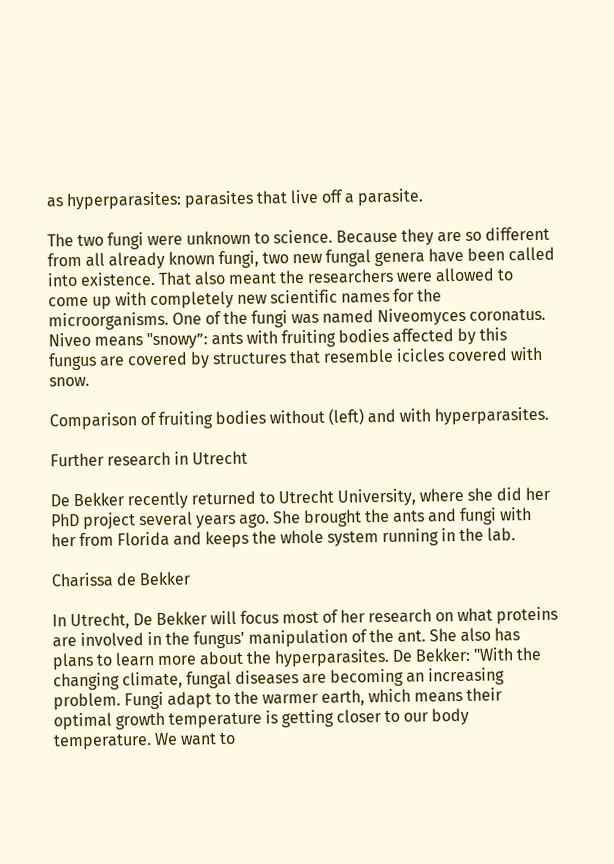as hyperparasites: parasites that live off a parasite.

The two fungi were unknown to science. Because they are so different from all already known fungi, two new fungal genera have been called into existence. That also meant the researchers were allowed to come up with completely new scientific names for the microorganisms. One of the fungi was named Niveomyces coronatus. Niveo means "snowy”: ants with fruiting bodies affected by this fungus are covered by structures that resemble icicles covered with snow.

Comparison of fruiting bodies without (left) and with hyperparasites.

Further research in Utrecht

De Bekker recently returned to Utrecht University, where she did her PhD project several years ago. She brought the ants and fungi with her from Florida and keeps the whole system running in the lab.

Charissa de Bekker

In Utrecht, De Bekker will focus most of her research on what proteins are involved in the fungus' manipulation of the ant. She also has plans to learn more about the hyperparasites. De Bekker: "With the changing climate, fungal diseases are becoming an increasing problem. Fungi adapt to the warmer earth, which means their optimal growth temperature is getting closer to our body temperature. We want to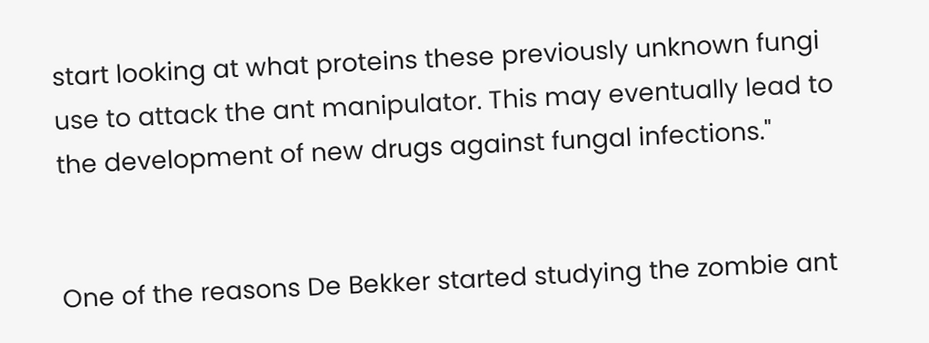start looking at what proteins these previously unknown fungi use to attack the ant manipulator. This may eventually lead to the development of new drugs against fungal infections."


One of the reasons De Bekker started studying the zombie ant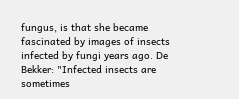fungus, is that she became fascinated by images of insects infected by fungi years ago. De Bekker: "Infected insects are sometimes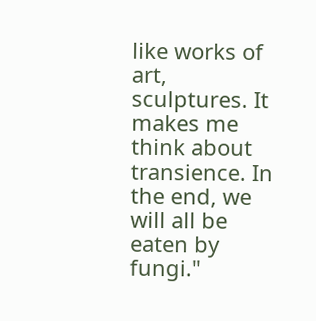like works of art, sculptures. It makes me think about transience. In the end, we will all be eaten by fungi."